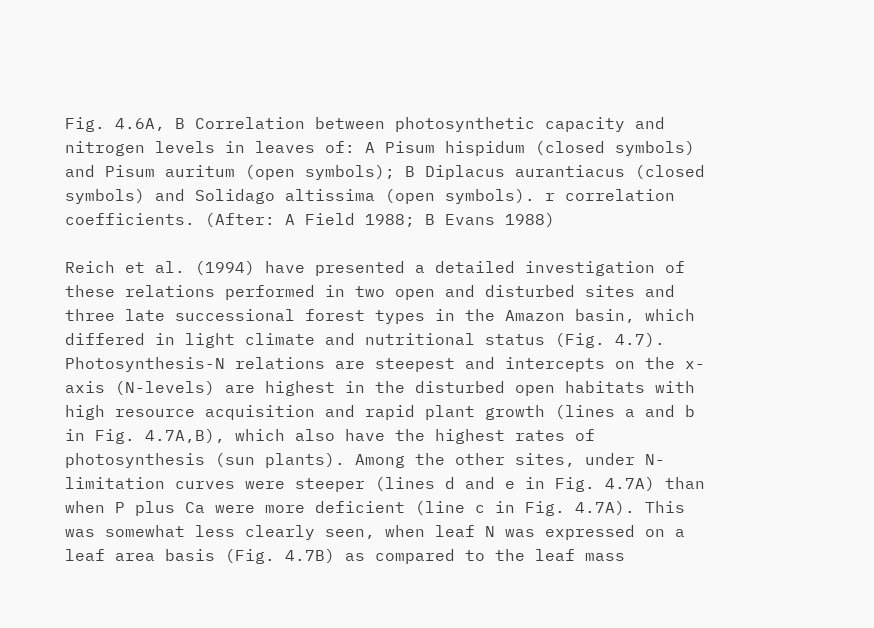Fig. 4.6A, B Correlation between photosynthetic capacity and nitrogen levels in leaves of: A Pisum hispidum (closed symbols) and Pisum auritum (open symbols); B Diplacus aurantiacus (closed symbols) and Solidago altissima (open symbols). r correlation coefficients. (After: A Field 1988; B Evans 1988)

Reich et al. (1994) have presented a detailed investigation of these relations performed in two open and disturbed sites and three late successional forest types in the Amazon basin, which differed in light climate and nutritional status (Fig. 4.7). Photosynthesis-N relations are steepest and intercepts on the x-axis (N-levels) are highest in the disturbed open habitats with high resource acquisition and rapid plant growth (lines a and b in Fig. 4.7A,B), which also have the highest rates of photosynthesis (sun plants). Among the other sites, under N-limitation curves were steeper (lines d and e in Fig. 4.7A) than when P plus Ca were more deficient (line c in Fig. 4.7A). This was somewhat less clearly seen, when leaf N was expressed on a leaf area basis (Fig. 4.7B) as compared to the leaf mass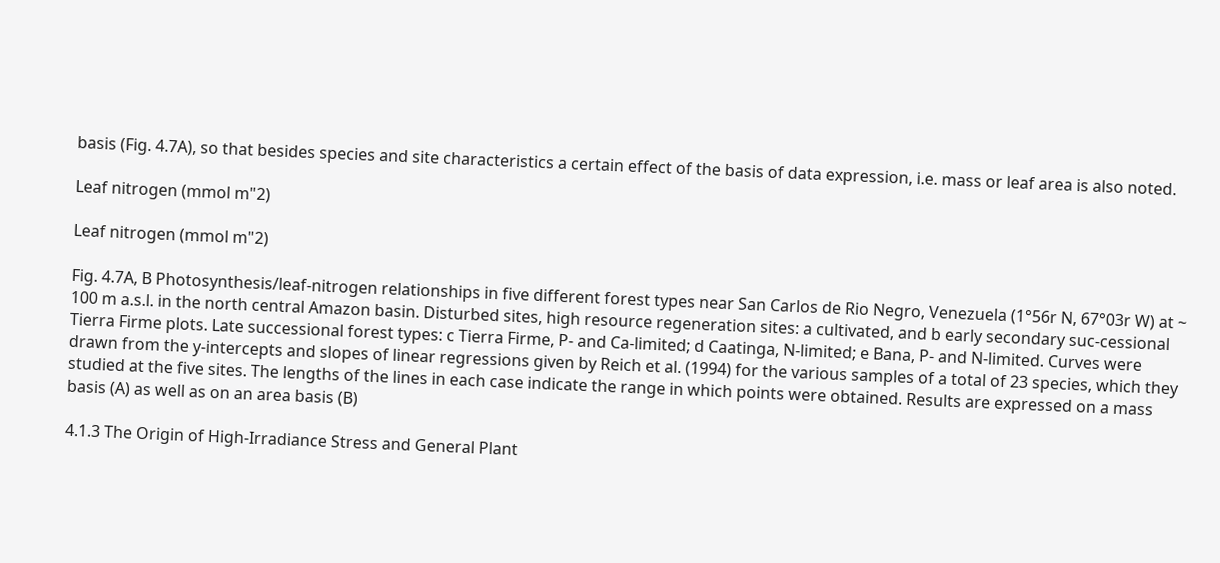basis (Fig. 4.7A), so that besides species and site characteristics a certain effect of the basis of data expression, i.e. mass or leaf area is also noted.

Leaf nitrogen (mmol m"2)

Leaf nitrogen (mmol m"2)

Fig. 4.7A, B Photosynthesis/leaf-nitrogen relationships in five different forest types near San Carlos de Rio Negro, Venezuela (1°56r N, 67°03r W) at ~ 100 m a.s.l. in the north central Amazon basin. Disturbed sites, high resource regeneration sites: a cultivated, and b early secondary suc-cessional Tierra Firme plots. Late successional forest types: c Tierra Firme, P- and Ca-limited; d Caatinga, N-limited; e Bana, P- and N-limited. Curves were drawn from the y-intercepts and slopes of linear regressions given by Reich et al. (1994) for the various samples of a total of 23 species, which they studied at the five sites. The lengths of the lines in each case indicate the range in which points were obtained. Results are expressed on a mass basis (A) as well as on an area basis (B)

4.1.3 The Origin of High-Irradiance Stress and General Plant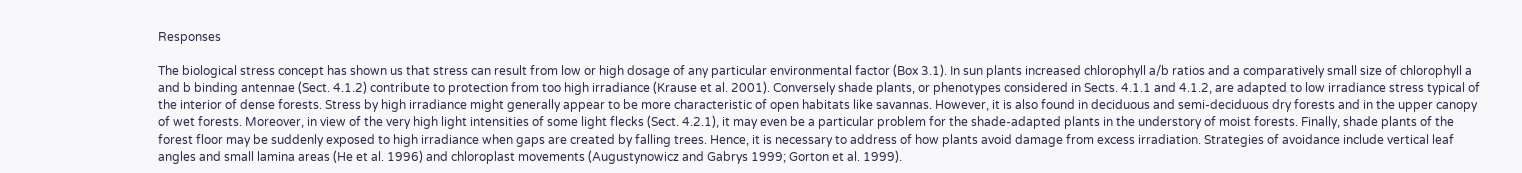Responses

The biological stress concept has shown us that stress can result from low or high dosage of any particular environmental factor (Box 3.1). In sun plants increased chlorophyll a/b ratios and a comparatively small size of chlorophyll a and b binding antennae (Sect. 4.1.2) contribute to protection from too high irradiance (Krause et al. 2001). Conversely shade plants, or phenotypes considered in Sects. 4.1.1 and 4.1.2, are adapted to low irradiance stress typical of the interior of dense forests. Stress by high irradiance might generally appear to be more characteristic of open habitats like savannas. However, it is also found in deciduous and semi-deciduous dry forests and in the upper canopy of wet forests. Moreover, in view of the very high light intensities of some light flecks (Sect. 4.2.1), it may even be a particular problem for the shade-adapted plants in the understory of moist forests. Finally, shade plants of the forest floor may be suddenly exposed to high irradiance when gaps are created by falling trees. Hence, it is necessary to address of how plants avoid damage from excess irradiation. Strategies of avoidance include vertical leaf angles and small lamina areas (He et al. 1996) and chloroplast movements (Augustynowicz and Gabrys 1999; Gorton et al. 1999).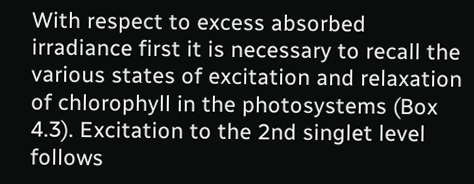With respect to excess absorbed irradiance first it is necessary to recall the various states of excitation and relaxation of chlorophyll in the photosystems (Box 4.3). Excitation to the 2nd singlet level follows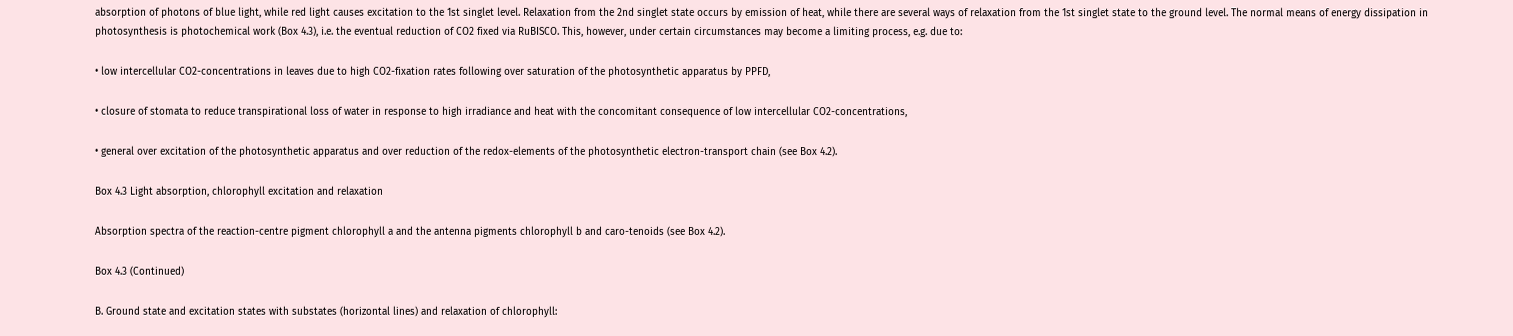absorption of photons of blue light, while red light causes excitation to the 1st singlet level. Relaxation from the 2nd singlet state occurs by emission of heat, while there are several ways of relaxation from the 1st singlet state to the ground level. The normal means of energy dissipation in photosynthesis is photochemical work (Box 4.3), i.e. the eventual reduction of CO2 fixed via RuBISCO. This, however, under certain circumstances may become a limiting process, e.g. due to:

• low intercellular CO2-concentrations in leaves due to high CO2-fixation rates following over saturation of the photosynthetic apparatus by PPFD,

• closure of stomata to reduce transpirational loss of water in response to high irradiance and heat with the concomitant consequence of low intercellular CO2-concentrations,

• general over excitation of the photosynthetic apparatus and over reduction of the redox-elements of the photosynthetic electron-transport chain (see Box 4.2).

Box 4.3 Light absorption, chlorophyll excitation and relaxation

Absorption spectra of the reaction-centre pigment chlorophyll a and the antenna pigments chlorophyll b and caro-tenoids (see Box 4.2).

Box 4.3 (Continued)

B. Ground state and excitation states with substates (horizontal lines) and relaxation of chlorophyll: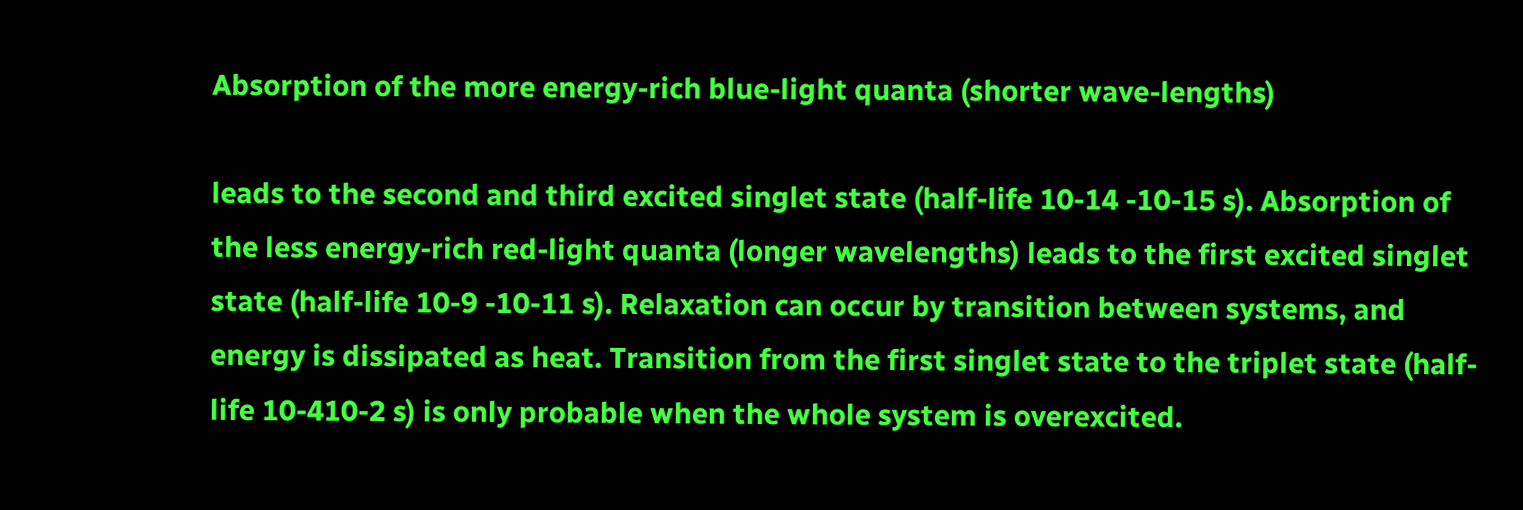Absorption of the more energy-rich blue-light quanta (shorter wave-lengths)

leads to the second and third excited singlet state (half-life 10-14 -10-15 s). Absorption of the less energy-rich red-light quanta (longer wavelengths) leads to the first excited singlet state (half-life 10-9 -10-11 s). Relaxation can occur by transition between systems, and energy is dissipated as heat. Transition from the first singlet state to the triplet state (half-life 10-410-2 s) is only probable when the whole system is overexcited.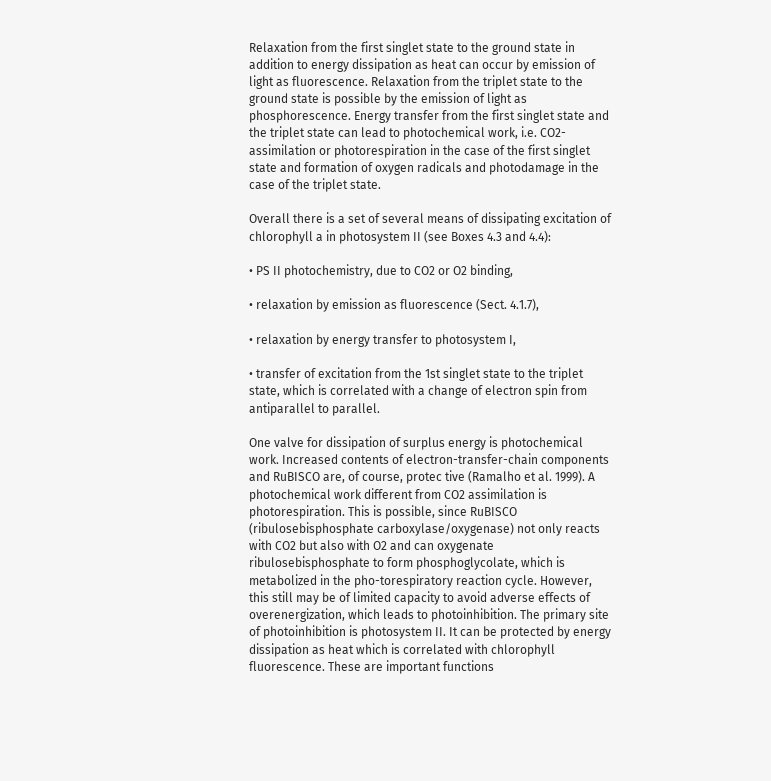Relaxation from the first singlet state to the ground state in addition to energy dissipation as heat can occur by emission of light as fluorescence. Relaxation from the triplet state to the ground state is possible by the emission of light as phosphorescence. Energy transfer from the first singlet state and the triplet state can lead to photochemical work, i.e. CO2-assimilation or photorespiration in the case of the first singlet state and formation of oxygen radicals and photodamage in the case of the triplet state.

Overall there is a set of several means of dissipating excitation of chlorophyll a in photosystem II (see Boxes 4.3 and 4.4):

• PS II photochemistry, due to CO2 or O2 binding,

• relaxation by emission as fluorescence (Sect. 4.1.7),

• relaxation by energy transfer to photosystem I,

• transfer of excitation from the 1st singlet state to the triplet state, which is correlated with a change of electron spin from antiparallel to parallel.

One valve for dissipation of surplus energy is photochemical work. Increased contents of electron-transfer-chain components and RuBISCO are, of course, protec tive (Ramalho et al. 1999). A photochemical work different from CO2 assimilation is photorespiration. This is possible, since RuBISCO (ribulosebisphosphate carboxylase/oxygenase) not only reacts with CO2 but also with O2 and can oxygenate ribulosebisphosphate to form phosphoglycolate, which is metabolized in the pho-torespiratory reaction cycle. However, this still may be of limited capacity to avoid adverse effects of overenergization, which leads to photoinhibition. The primary site of photoinhibition is photosystem II. It can be protected by energy dissipation as heat which is correlated with chlorophyll fluorescence. These are important functions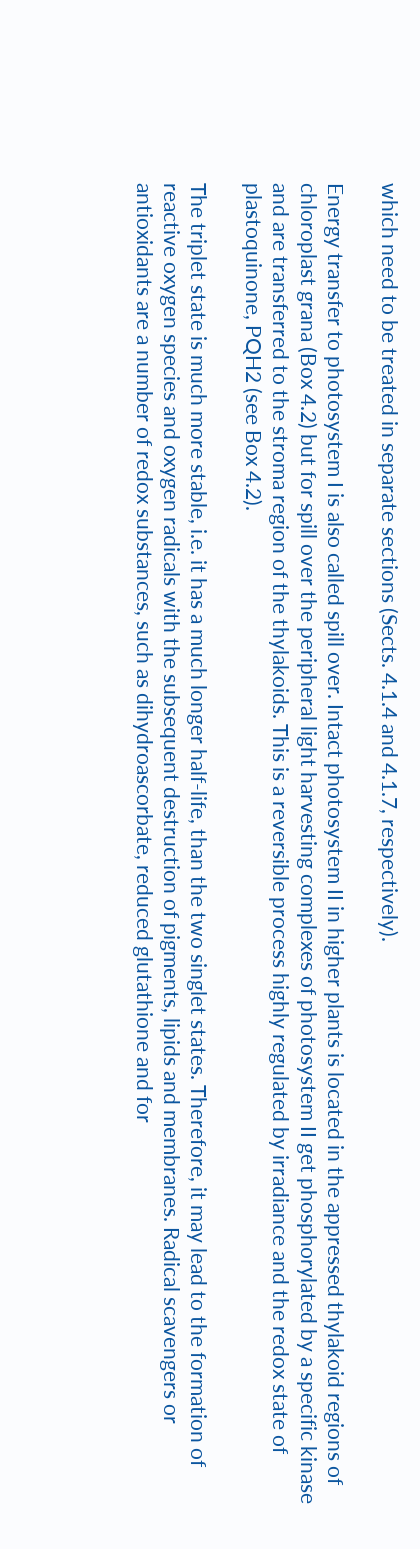which need to be treated in separate sections (Sects. 4.1.4 and 4.1.7, respectively).

Energy transfer to photosystem I is also called spill over. Intact photosystem II in higher plants is located in the appressed thylakoid regions of chloroplast grana (Box 4.2) but for spill over the peripheral light harvesting complexes of photosystem II get phosphorylated by a specific kinase and are transferred to the stroma region of the thylakoids. This is a reversible process highly regulated by irradiance and the redox state of plastoquinone, PQH2 (see Box 4.2).

The triplet state is much more stable, i.e. it has a much longer half-life, than the two singlet states. Therefore, it may lead to the formation of reactive oxygen species and oxygen radicals with the subsequent destruction of pigments, lipids and membranes. Radical scavengers or antioxidants are a number of redox substances, such as dihydroascorbate, reduced glutathione and for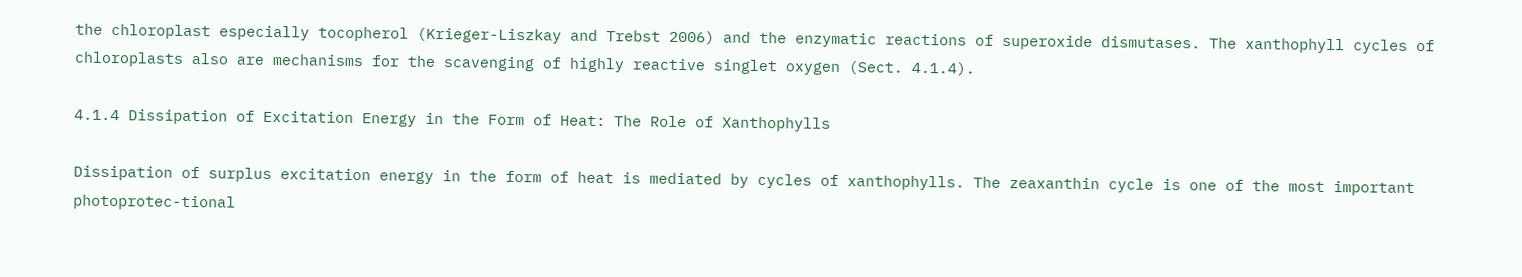the chloroplast especially tocopherol (Krieger-Liszkay and Trebst 2006) and the enzymatic reactions of superoxide dismutases. The xanthophyll cycles of chloroplasts also are mechanisms for the scavenging of highly reactive singlet oxygen (Sect. 4.1.4).

4.1.4 Dissipation of Excitation Energy in the Form of Heat: The Role of Xanthophylls

Dissipation of surplus excitation energy in the form of heat is mediated by cycles of xanthophylls. The zeaxanthin cycle is one of the most important photoprotec-tional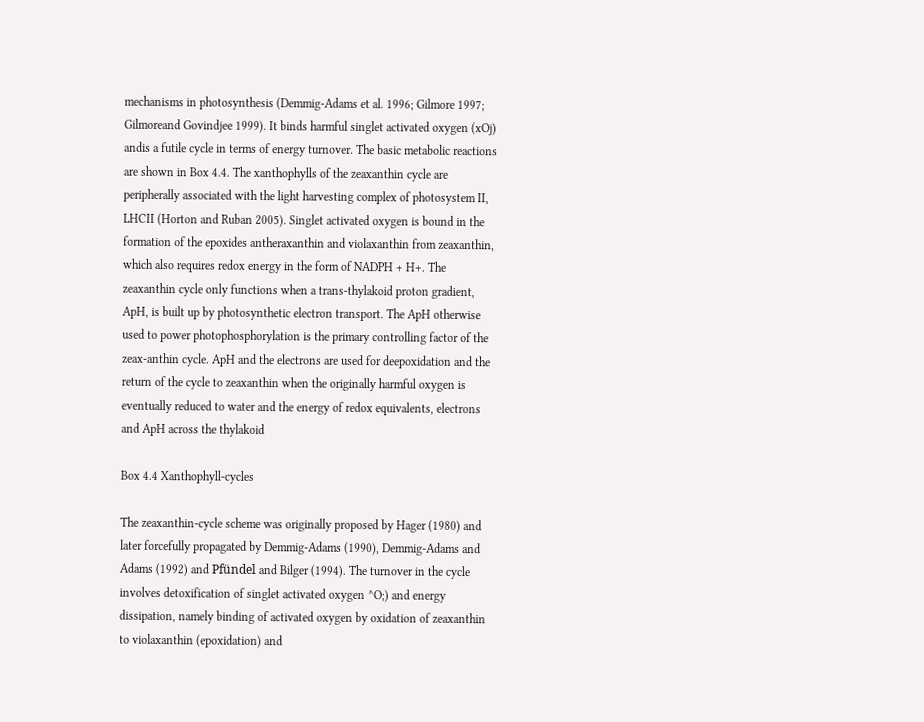mechanisms in photosynthesis (Demmig-Adams et al. 1996; Gilmore 1997; Gilmoreand Govindjee 1999). It binds harmful singlet activated oxygen (xOj) andis a futile cycle in terms of energy turnover. The basic metabolic reactions are shown in Box 4.4. The xanthophylls of the zeaxanthin cycle are peripherally associated with the light harvesting complex of photosystem II, LHCII (Horton and Ruban 2005). Singlet activated oxygen is bound in the formation of the epoxides antheraxanthin and violaxanthin from zeaxanthin, which also requires redox energy in the form of NADPH + H+. The zeaxanthin cycle only functions when a trans-thylakoid proton gradient, ApH, is built up by photosynthetic electron transport. The ApH otherwise used to power photophosphorylation is the primary controlling factor of the zeax-anthin cycle. ApH and the electrons are used for deepoxidation and the return of the cycle to zeaxanthin when the originally harmful oxygen is eventually reduced to water and the energy of redox equivalents, electrons and ApH across the thylakoid

Box 4.4 Xanthophyll-cycles

The zeaxanthin-cycle scheme was originally proposed by Hager (1980) and later forcefully propagated by Demmig-Adams (1990), Demmig-Adams and Adams (1992) and Pfündel and Bilger (1994). The turnover in the cycle involves detoxification of singlet activated oxygen ^O;) and energy dissipation, namely binding of activated oxygen by oxidation of zeaxanthin to violaxanthin (epoxidation) and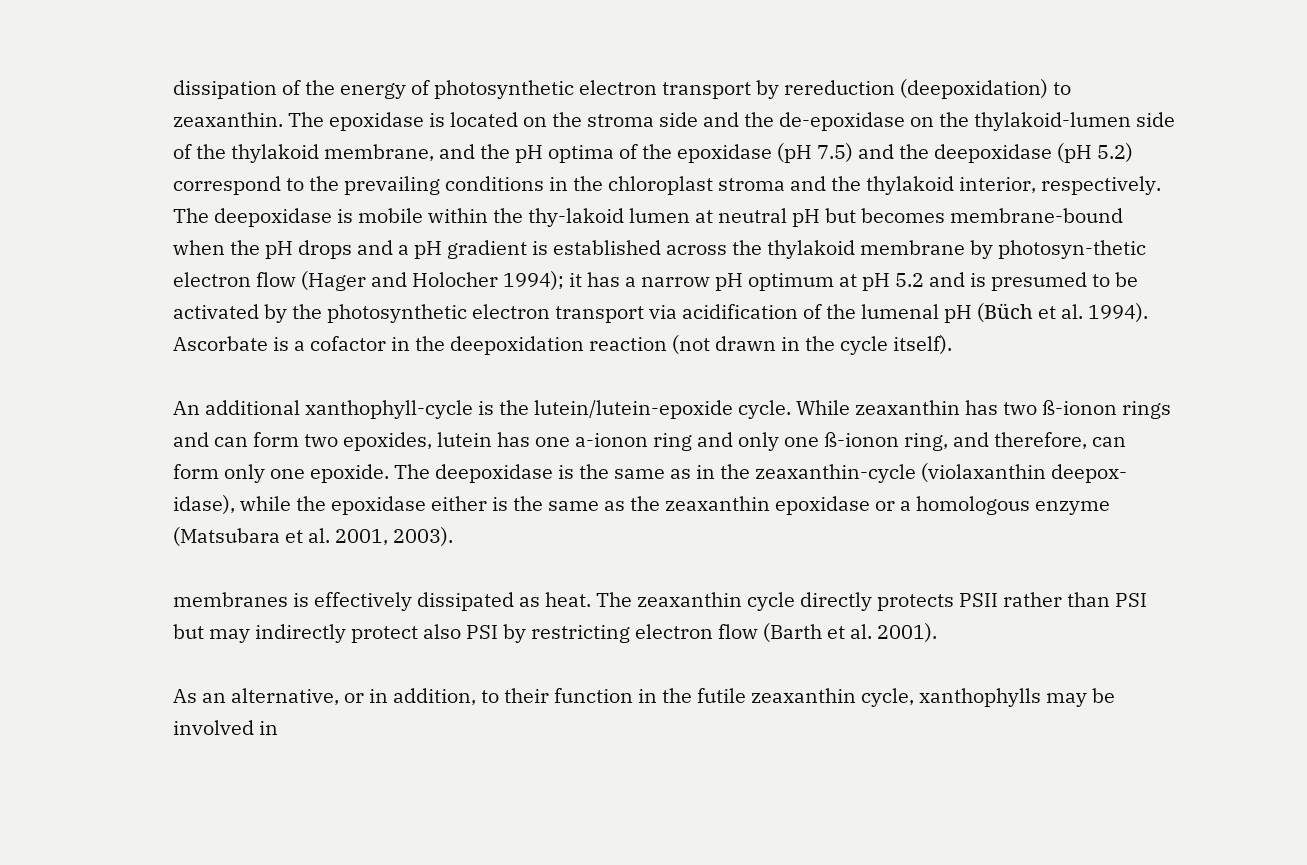dissipation of the energy of photosynthetic electron transport by rereduction (deepoxidation) to zeaxanthin. The epoxidase is located on the stroma side and the de-epoxidase on the thylakoid-lumen side of the thylakoid membrane, and the pH optima of the epoxidase (pH 7.5) and the deepoxidase (pH 5.2) correspond to the prevailing conditions in the chloroplast stroma and the thylakoid interior, respectively. The deepoxidase is mobile within the thy-lakoid lumen at neutral pH but becomes membrane-bound when the pH drops and a pH gradient is established across the thylakoid membrane by photosyn-thetic electron flow (Hager and Holocher 1994); it has a narrow pH optimum at pH 5.2 and is presumed to be activated by the photosynthetic electron transport via acidification of the lumenal pH (Büch et al. 1994). Ascorbate is a cofactor in the deepoxidation reaction (not drawn in the cycle itself).

An additional xanthophyll-cycle is the lutein/lutein-epoxide cycle. While zeaxanthin has two ß-ionon rings and can form two epoxides, lutein has one a-ionon ring and only one ß-ionon ring, and therefore, can form only one epoxide. The deepoxidase is the same as in the zeaxanthin-cycle (violaxanthin deepox-idase), while the epoxidase either is the same as the zeaxanthin epoxidase or a homologous enzyme (Matsubara et al. 2001, 2003).

membranes is effectively dissipated as heat. The zeaxanthin cycle directly protects PSII rather than PSI but may indirectly protect also PSI by restricting electron flow (Barth et al. 2001).

As an alternative, or in addition, to their function in the futile zeaxanthin cycle, xanthophylls may be involved in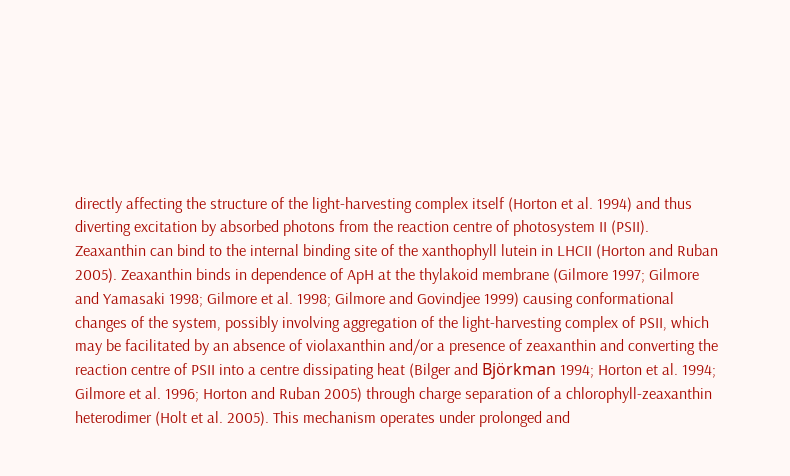directly affecting the structure of the light-harvesting complex itself (Horton et al. 1994) and thus diverting excitation by absorbed photons from the reaction centre of photosystem II (PSII). Zeaxanthin can bind to the internal binding site of the xanthophyll lutein in LHCII (Horton and Ruban 2005). Zeaxanthin binds in dependence of ApH at the thylakoid membrane (Gilmore 1997; Gilmore and Yamasaki 1998; Gilmore et al. 1998; Gilmore and Govindjee 1999) causing conformational changes of the system, possibly involving aggregation of the light-harvesting complex of PSII, which may be facilitated by an absence of violaxanthin and/or a presence of zeaxanthin and converting the reaction centre of PSII into a centre dissipating heat (Bilger and Björkman 1994; Horton et al. 1994; Gilmore et al. 1996; Horton and Ruban 2005) through charge separation of a chlorophyll-zeaxanthin heterodimer (Holt et al. 2005). This mechanism operates under prolonged and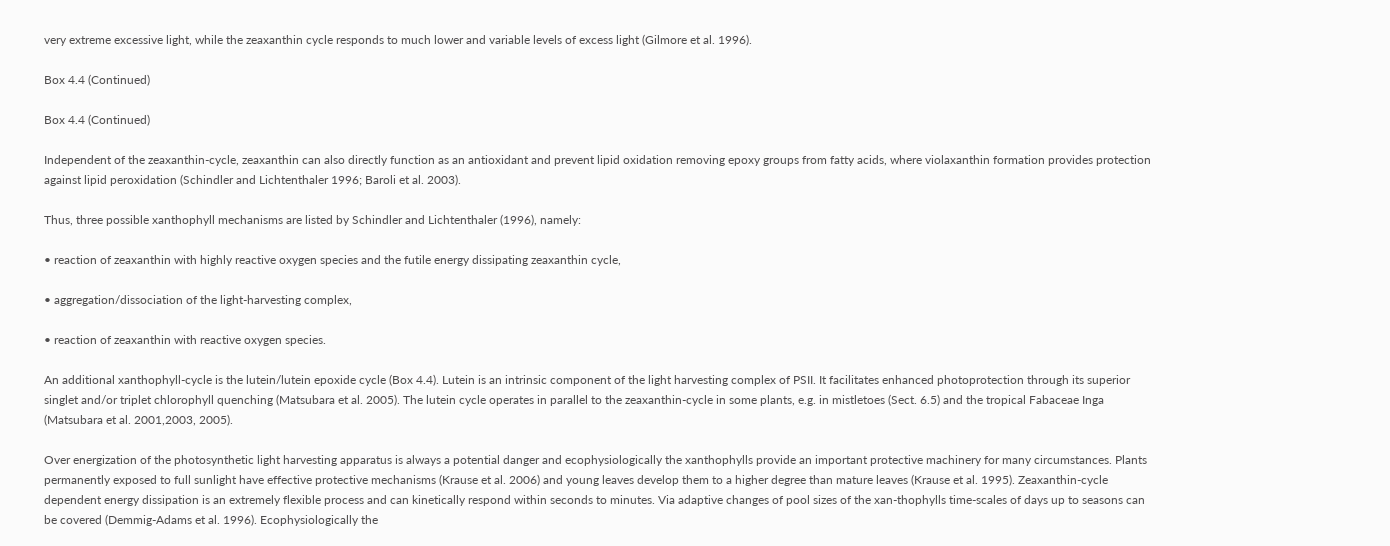very extreme excessive light, while the zeaxanthin cycle responds to much lower and variable levels of excess light (Gilmore et al. 1996).

Box 4.4 (Continued)

Box 4.4 (Continued)

Independent of the zeaxanthin-cycle, zeaxanthin can also directly function as an antioxidant and prevent lipid oxidation removing epoxy groups from fatty acids, where violaxanthin formation provides protection against lipid peroxidation (Schindler and Lichtenthaler 1996; Baroli et al. 2003).

Thus, three possible xanthophyll mechanisms are listed by Schindler and Lichtenthaler (1996), namely:

• reaction of zeaxanthin with highly reactive oxygen species and the futile energy dissipating zeaxanthin cycle,

• aggregation/dissociation of the light-harvesting complex,

• reaction of zeaxanthin with reactive oxygen species.

An additional xanthophyll-cycle is the lutein/lutein epoxide cycle (Box 4.4). Lutein is an intrinsic component of the light harvesting complex of PSII. It facilitates enhanced photoprotection through its superior singlet and/or triplet chlorophyll quenching (Matsubara et al. 2005). The lutein cycle operates in parallel to the zeaxanthin-cycle in some plants, e.g. in mistletoes (Sect. 6.5) and the tropical Fabaceae Inga (Matsubara et al. 2001,2003, 2005).

Over energization of the photosynthetic light harvesting apparatus is always a potential danger and ecophysiologically the xanthophylls provide an important protective machinery for many circumstances. Plants permanently exposed to full sunlight have effective protective mechanisms (Krause et al. 2006) and young leaves develop them to a higher degree than mature leaves (Krause et al. 1995). Zeaxanthin-cycle dependent energy dissipation is an extremely flexible process and can kinetically respond within seconds to minutes. Via adaptive changes of pool sizes of the xan-thophylls time-scales of days up to seasons can be covered (Demmig-Adams et al. 1996). Ecophysiologically the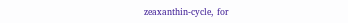zeaxanthin-cycle, for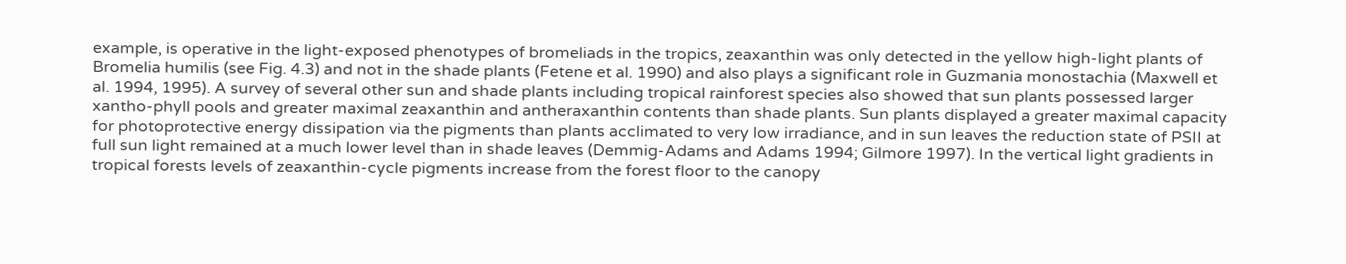example, is operative in the light-exposed phenotypes of bromeliads in the tropics, zeaxanthin was only detected in the yellow high-light plants of Bromelia humilis (see Fig. 4.3) and not in the shade plants (Fetene et al. 1990) and also plays a significant role in Guzmania monostachia (Maxwell et al. 1994, 1995). A survey of several other sun and shade plants including tropical rainforest species also showed that sun plants possessed larger xantho-phyll pools and greater maximal zeaxanthin and antheraxanthin contents than shade plants. Sun plants displayed a greater maximal capacity for photoprotective energy dissipation via the pigments than plants acclimated to very low irradiance, and in sun leaves the reduction state of PSII at full sun light remained at a much lower level than in shade leaves (Demmig-Adams and Adams 1994; Gilmore 1997). In the vertical light gradients in tropical forests levels of zeaxanthin-cycle pigments increase from the forest floor to the canopy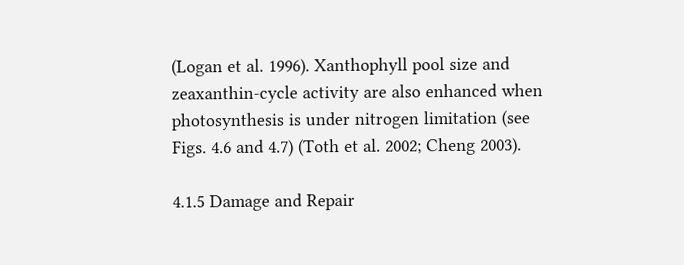(Logan et al. 1996). Xanthophyll pool size and zeaxanthin-cycle activity are also enhanced when photosynthesis is under nitrogen limitation (see Figs. 4.6 and 4.7) (Toth et al. 2002; Cheng 2003).

4.1.5 Damage and Repair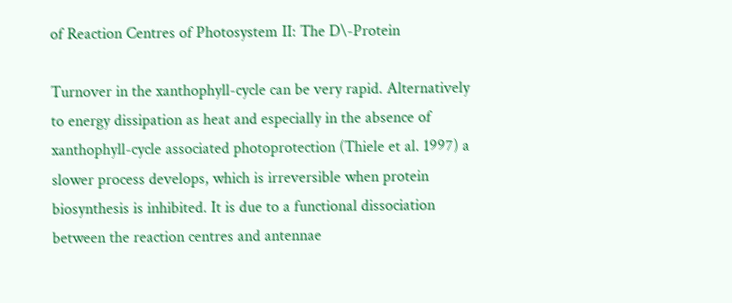of Reaction Centres of Photosystem II: The D\-Protein

Turnover in the xanthophyll-cycle can be very rapid. Alternatively to energy dissipation as heat and especially in the absence of xanthophyll-cycle associated photoprotection (Thiele et al. 1997) a slower process develops, which is irreversible when protein biosynthesis is inhibited. It is due to a functional dissociation between the reaction centres and antennae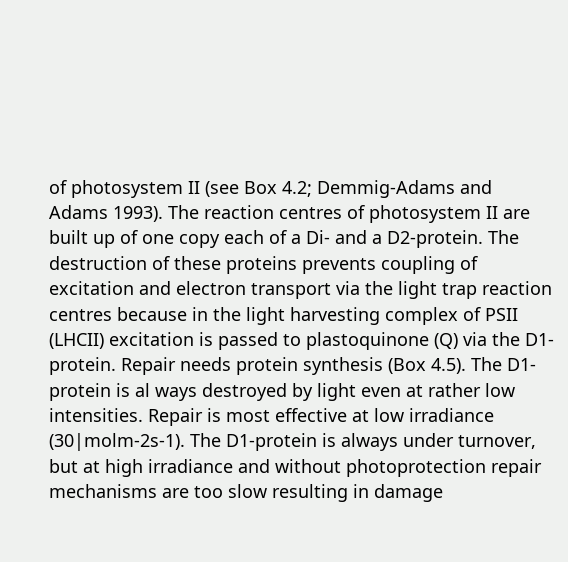of photosystem II (see Box 4.2; Demmig-Adams and Adams 1993). The reaction centres of photosystem II are built up of one copy each of a Di- and a D2-protein. The destruction of these proteins prevents coupling of excitation and electron transport via the light trap reaction centres because in the light harvesting complex of PSII (LHCII) excitation is passed to plastoquinone (Q) via the D1-protein. Repair needs protein synthesis (Box 4.5). The D1-protein is al ways destroyed by light even at rather low intensities. Repair is most effective at low irradiance (30|molm-2s-1). The D1-protein is always under turnover, but at high irradiance and without photoprotection repair mechanisms are too slow resulting in damage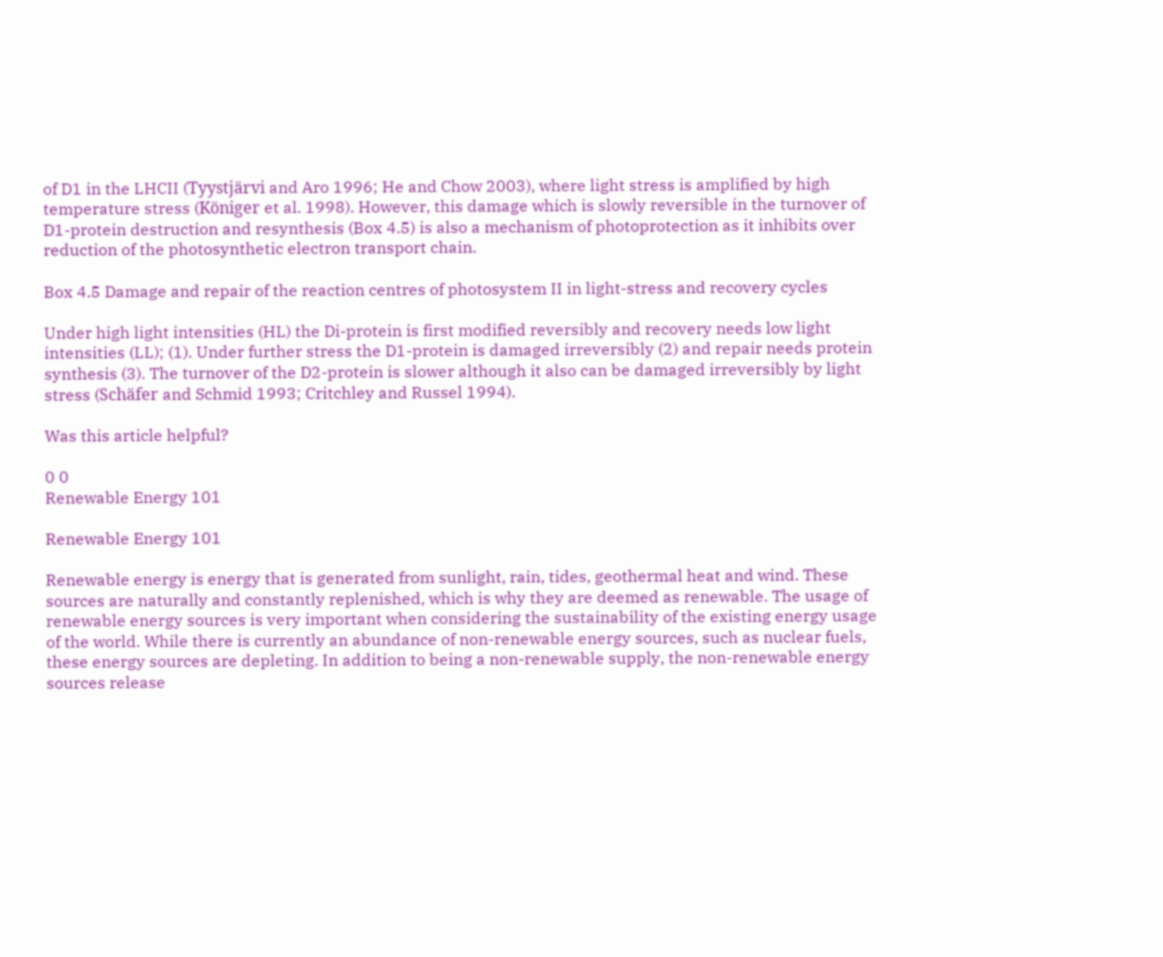of D1 in the LHCII (Tyystjärvi and Aro 1996; He and Chow 2003), where light stress is amplified by high temperature stress (Königer et al. 1998). However, this damage which is slowly reversible in the turnover of D1-protein destruction and resynthesis (Box 4.5) is also a mechanism of photoprotection as it inhibits over reduction of the photosynthetic electron transport chain.

Box 4.5 Damage and repair of the reaction centres of photosystem II in light-stress and recovery cycles

Under high light intensities (HL) the Di-protein is first modified reversibly and recovery needs low light intensities (LL); (1). Under further stress the D1-protein is damaged irreversibly (2) and repair needs protein synthesis (3). The turnover of the D2-protein is slower although it also can be damaged irreversibly by light stress (Schäfer and Schmid 1993; Critchley and Russel 1994).

Was this article helpful?

0 0
Renewable Energy 101

Renewable Energy 101

Renewable energy is energy that is generated from sunlight, rain, tides, geothermal heat and wind. These sources are naturally and constantly replenished, which is why they are deemed as renewable. The usage of renewable energy sources is very important when considering the sustainability of the existing energy usage of the world. While there is currently an abundance of non-renewable energy sources, such as nuclear fuels, these energy sources are depleting. In addition to being a non-renewable supply, the non-renewable energy sources release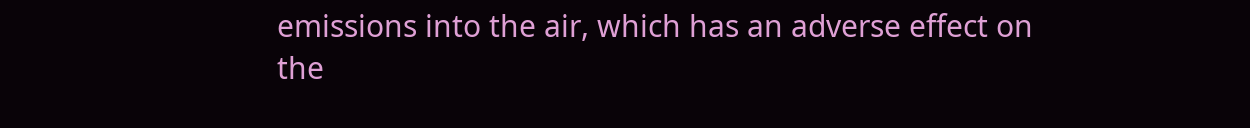emissions into the air, which has an adverse effect on the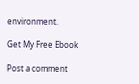environment.

Get My Free Ebook

Post a comment